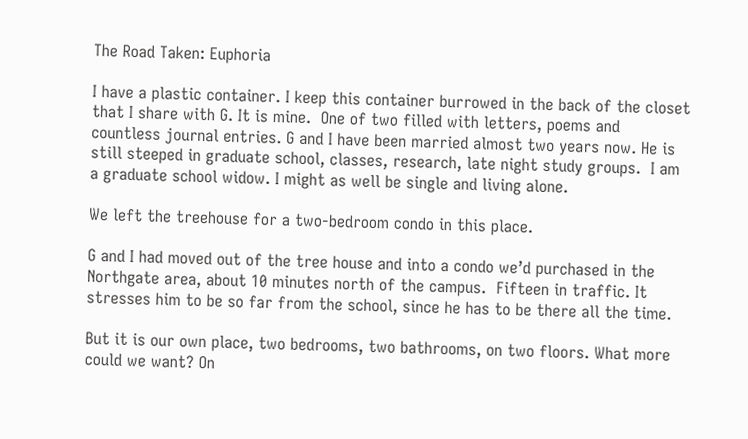The Road Taken: Euphoria

I have a plastic container. I keep this container burrowed in the back of the closet that I share with G. It is mine.  One of two filled with letters, poems and countless journal entries. G and I have been married almost two years now. He is still steeped in graduate school, classes, research, late night study groups.  I am a graduate school widow. I might as well be single and living alone.

We left the treehouse for a two-bedroom condo in this place.

G and I had moved out of the tree house and into a condo we’d purchased in the Northgate area, about 10 minutes north of the campus.  Fifteen in traffic. It stresses him to be so far from the school, since he has to be there all the time.

But it is our own place, two bedrooms, two bathrooms, on two floors. What more could we want? On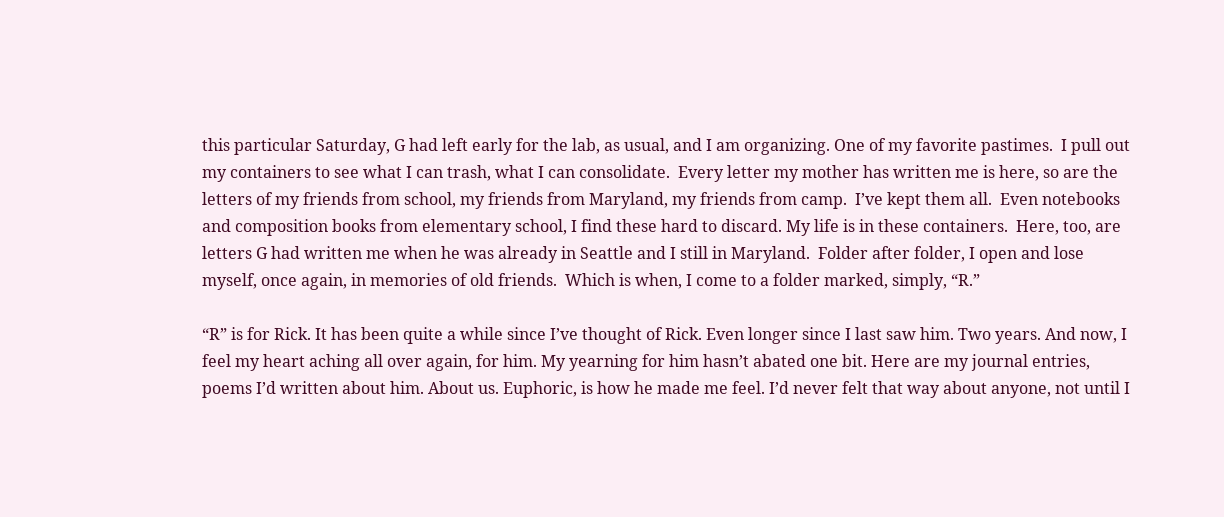this particular Saturday, G had left early for the lab, as usual, and I am organizing. One of my favorite pastimes.  I pull out my containers to see what I can trash, what I can consolidate.  Every letter my mother has written me is here, so are the letters of my friends from school, my friends from Maryland, my friends from camp.  I’ve kept them all.  Even notebooks and composition books from elementary school, I find these hard to discard. My life is in these containers.  Here, too, are letters G had written me when he was already in Seattle and I still in Maryland.  Folder after folder, I open and lose myself, once again, in memories of old friends.  Which is when, I come to a folder marked, simply, “R.”

“R” is for Rick. It has been quite a while since I’ve thought of Rick. Even longer since I last saw him. Two years. And now, I feel my heart aching all over again, for him. My yearning for him hasn’t abated one bit. Here are my journal entries, poems I’d written about him. About us. Euphoric, is how he made me feel. I’d never felt that way about anyone, not until I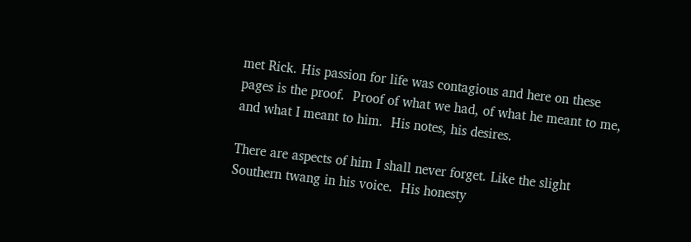met Rick. His passion for life was contagious and here on these pages is the proof.  Proof of what we had, of what he meant to me, and what I meant to him.  His notes, his desires.

There are aspects of him I shall never forget. Like the slight Southern twang in his voice.  His honesty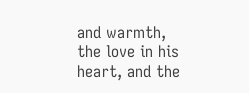and warmth, the love in his heart, and the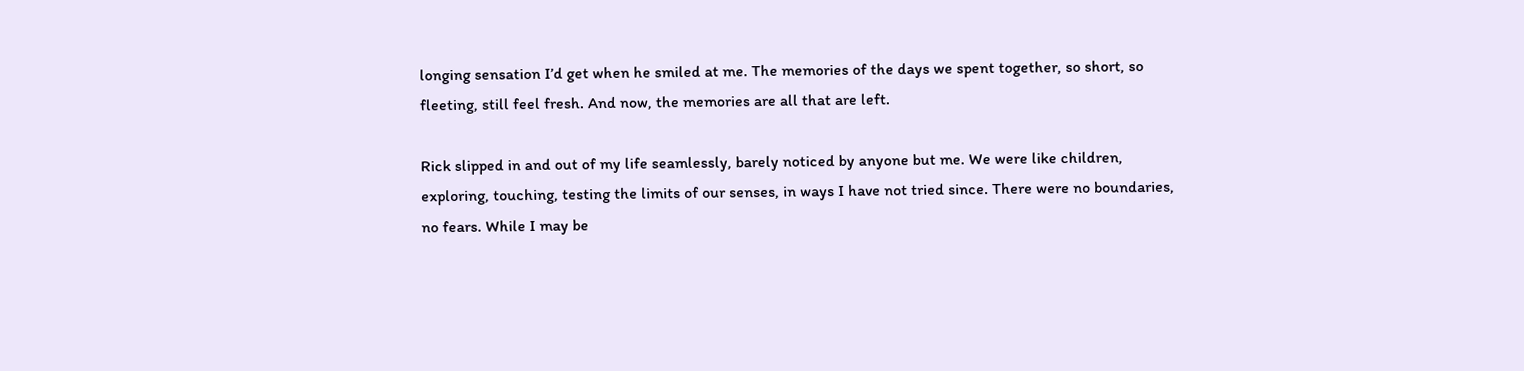longing sensation I’d get when he smiled at me. The memories of the days we spent together, so short, so fleeting, still feel fresh. And now, the memories are all that are left.

Rick slipped in and out of my life seamlessly, barely noticed by anyone but me. We were like children, exploring, touching, testing the limits of our senses, in ways I have not tried since. There were no boundaries, no fears. While I may be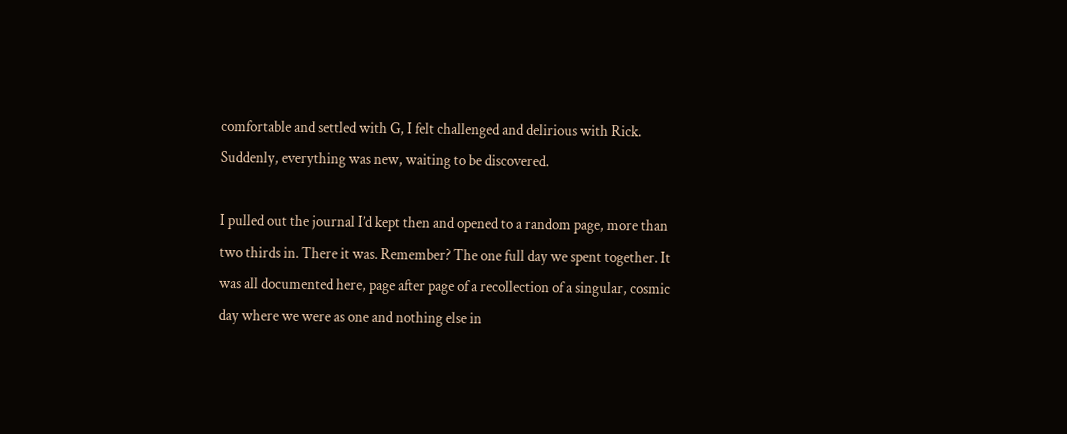comfortable and settled with G, I felt challenged and delirious with Rick. Suddenly, everything was new, waiting to be discovered.

I pulled out the journal I’d kept then and opened to a random page, more than two thirds in. There it was. Remember? The one full day we spent together. It was all documented here, page after page of a recollection of a singular, cosmic day where we were as one and nothing else in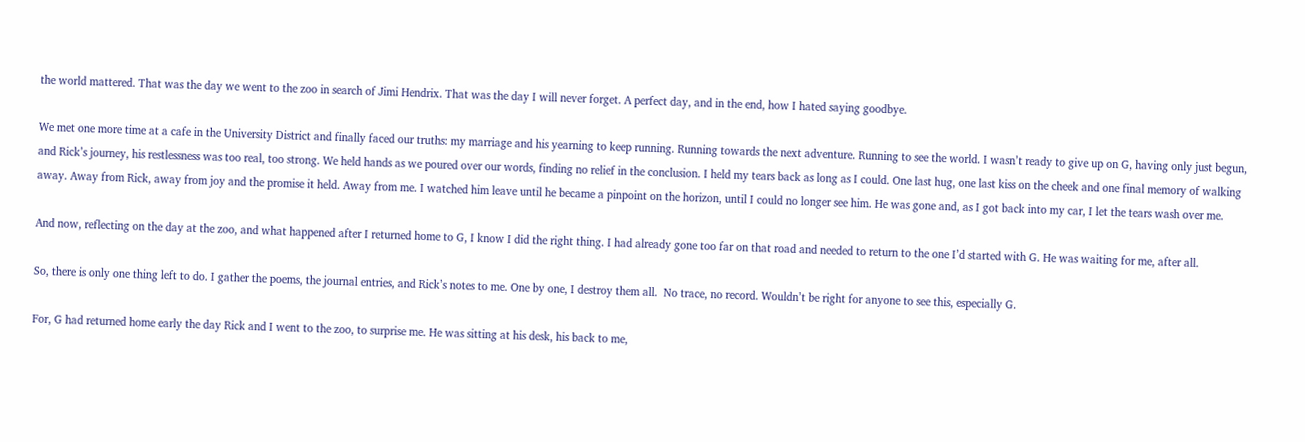the world mattered. That was the day we went to the zoo in search of Jimi Hendrix. That was the day I will never forget. A perfect day, and in the end, how I hated saying goodbye.

We met one more time at a cafe in the University District and finally faced our truths: my marriage and his yearning to keep running. Running towards the next adventure. Running to see the world. I wasn’t ready to give up on G, having only just begun, and Rick’s journey, his restlessness was too real, too strong. We held hands as we poured over our words, finding no relief in the conclusion. I held my tears back as long as I could. One last hug, one last kiss on the cheek and one final memory of walking away. Away from Rick, away from joy and the promise it held. Away from me. I watched him leave until he became a pinpoint on the horizon, until I could no longer see him. He was gone and, as I got back into my car, I let the tears wash over me.

And now, reflecting on the day at the zoo, and what happened after I returned home to G, I know I did the right thing. I had already gone too far on that road and needed to return to the one I’d started with G. He was waiting for me, after all.

So, there is only one thing left to do. I gather the poems, the journal entries, and Rick’s notes to me. One by one, I destroy them all.  No trace, no record. Wouldn’t be right for anyone to see this, especially G.

For, G had returned home early the day Rick and I went to the zoo, to surprise me. He was sitting at his desk, his back to me,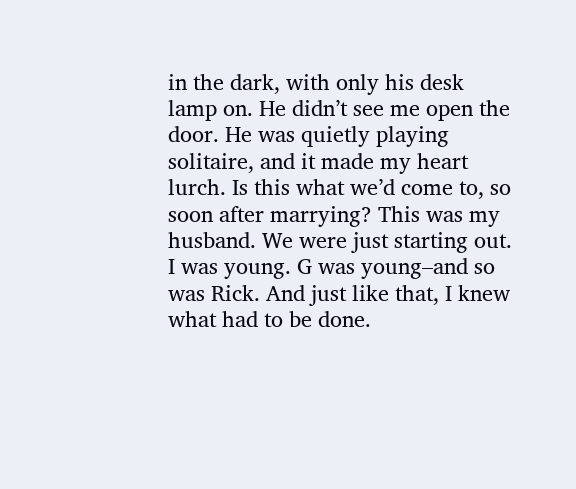in the dark, with only his desk lamp on. He didn’t see me open the door. He was quietly playing solitaire, and it made my heart lurch. Is this what we’d come to, so soon after marrying? This was my husband. We were just starting out. I was young. G was young–and so was Rick. And just like that, I knew what had to be done.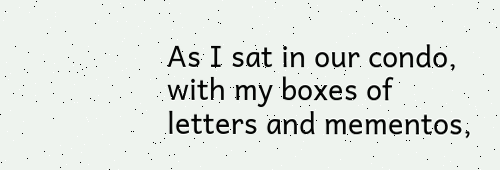As I sat in our condo, with my boxes of letters and mementos,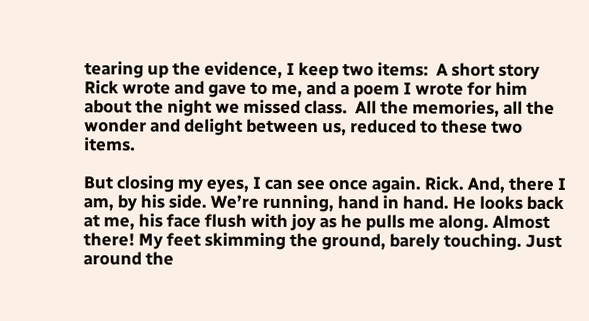tearing up the evidence, I keep two items:  A short story Rick wrote and gave to me, and a poem I wrote for him about the night we missed class.  All the memories, all the wonder and delight between us, reduced to these two items.

But closing my eyes, I can see once again. Rick. And, there I am, by his side. We’re running, hand in hand. He looks back at me, his face flush with joy as he pulls me along. Almost there! My feet skimming the ground, barely touching. Just around the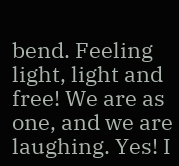bend. Feeling light, light and free! We are as one, and we are laughing. Yes! I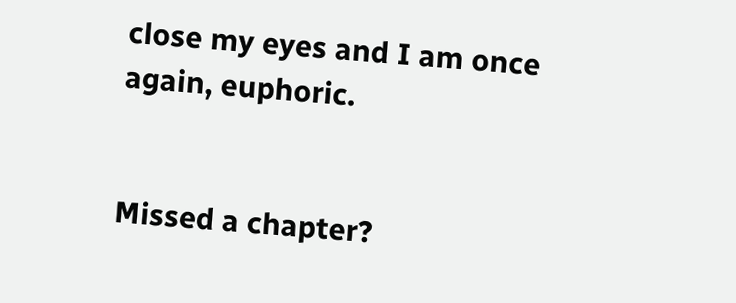close my eyes and I am once again, euphoric.


Missed a chapter?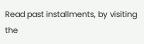Read past installments, by visiting the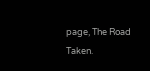page, The Road Taken.